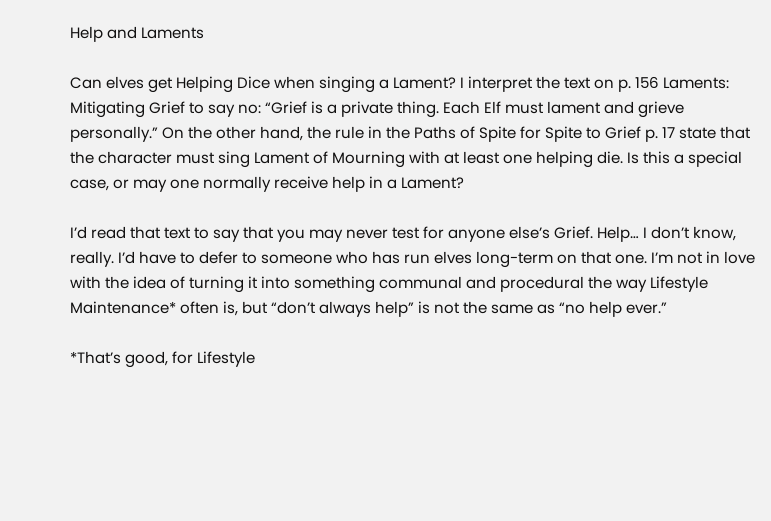Help and Laments

Can elves get Helping Dice when singing a Lament? I interpret the text on p. 156 Laments: Mitigating Grief to say no: “Grief is a private thing. Each Elf must lament and grieve personally.” On the other hand, the rule in the Paths of Spite for Spite to Grief p. 17 state that the character must sing Lament of Mourning with at least one helping die. Is this a special case, or may one normally receive help in a Lament?

I’d read that text to say that you may never test for anyone else’s Grief. Help… I don’t know, really. I’d have to defer to someone who has run elves long-term on that one. I’m not in love with the idea of turning it into something communal and procedural the way Lifestyle Maintenance* often is, but “don’t always help” is not the same as “no help ever.”

*That’s good, for Lifestyle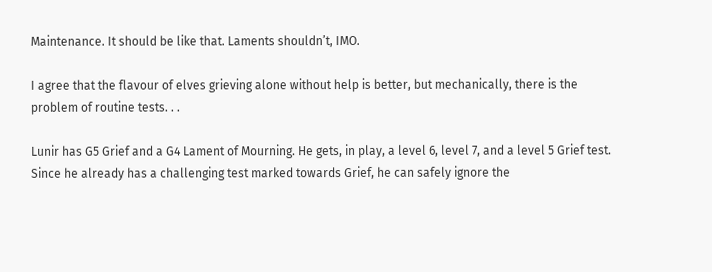Maintenance. It should be like that. Laments shouldn’t, IMO.

I agree that the flavour of elves grieving alone without help is better, but mechanically, there is the problem of routine tests. . .

Lunir has G5 Grief and a G4 Lament of Mourning. He gets, in play, a level 6, level 7, and a level 5 Grief test. Since he already has a challenging test marked towards Grief, he can safely ignore the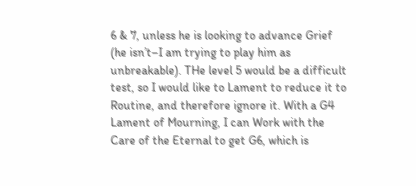6 & 7, unless he is looking to advance Grief (he isn’t–I am trying to play him as unbreakable). THe level 5 would be a difficult test, so I would like to Lament to reduce it to Routine, and therefore ignore it. With a G4 Lament of Mourning, I can Work with the Care of the Eternal to get G6, which is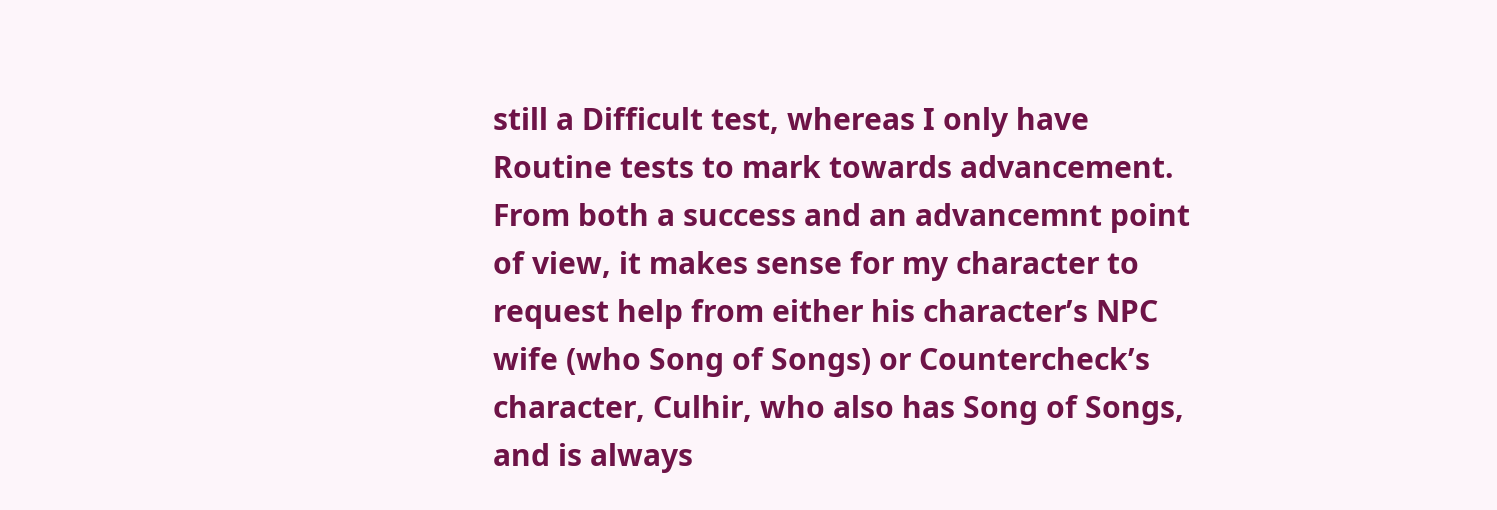still a Difficult test, whereas I only have Routine tests to mark towards advancement. From both a success and an advancemnt point of view, it makes sense for my character to request help from either his character’s NPC wife (who Song of Songs) or Countercheck’s character, Culhir, who also has Song of Songs, and is always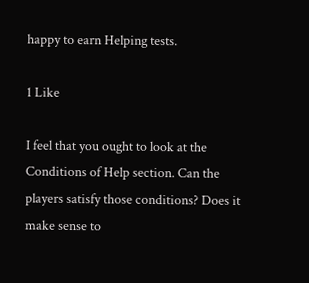happy to earn Helping tests.

1 Like

I feel that you ought to look at the Conditions of Help section. Can the players satisfy those conditions? Does it make sense to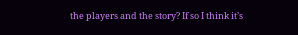the players and the story? If so I think it’s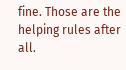fine. Those are the helping rules after all.